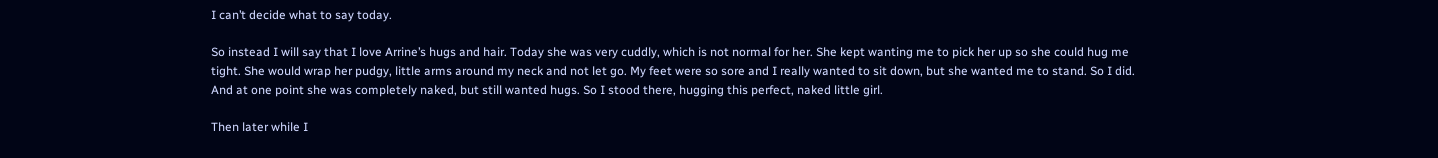I can’t decide what to say today.

So instead I will say that I love Arrine’s hugs and hair. Today she was very cuddly, which is not normal for her. She kept wanting me to pick her up so she could hug me tight. She would wrap her pudgy, little arms around my neck and not let go. My feet were so sore and I really wanted to sit down, but she wanted me to stand. So I did. And at one point she was completely naked, but still wanted hugs. So I stood there, hugging this perfect, naked little girl.

Then later while I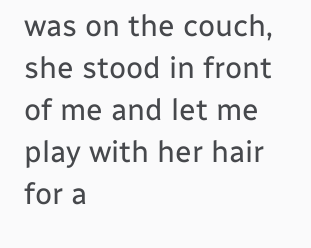was on the couch, she stood in front of me and let me play with her hair for a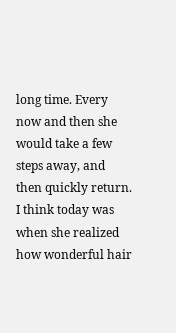long time. Every now and then she would take a few steps away, and then quickly return. I think today was when she realized how wonderful hair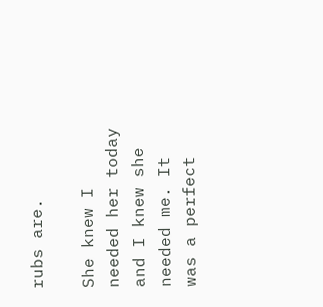rubs are.

She knew I needed her today and I knew she needed me. It was a perfect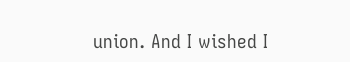union. And I wished I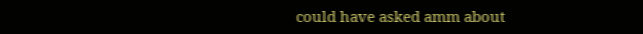could have asked amm about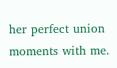her perfect union moments with me.